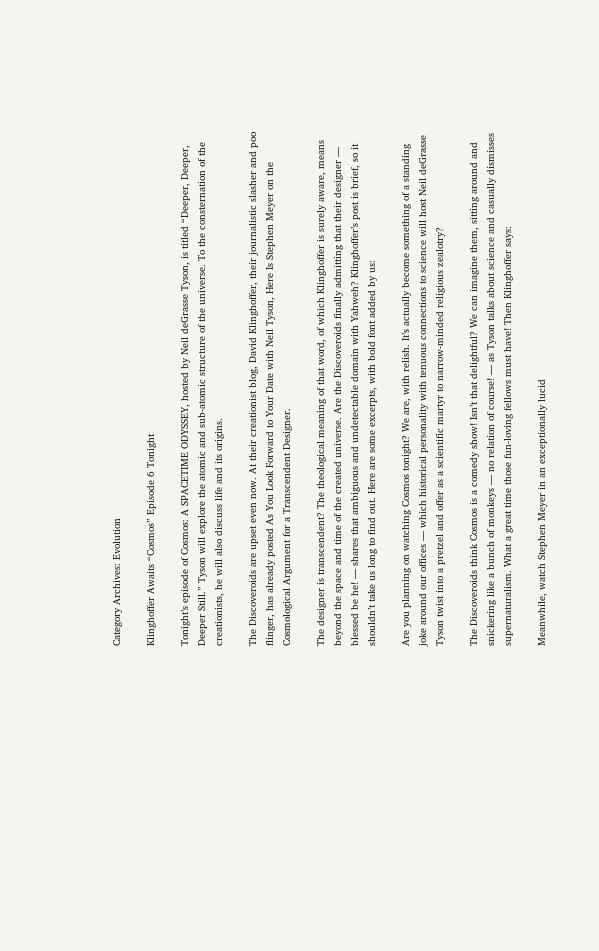Category Archives: Evolution

Klinghoffer Awaits “Cosmos” Episode 6 Tonight

Tonight’s episode of Cosmos: A SPACETIME ODYSSEY, hosted by Neil deGrasse Tyson, is titled “Deeper, Deeper, Deeper Still.” Tyson will explore the atomic and sub-atomic structure of the universe. To the consternation of the creationists, he will also discuss life and its origins.

The Discoveroids are upset even now. At their creationist blog, David Klinghoffer, their journalistic slasher and poo flinger, has already posted As You Look Forward to Your Date with Neil Tyson, Here Is Stephen Meyer on the Cosmological Argument for a Transcendent Designer.

The designer is transcendent? The theological meaning of that word, of which Klinghoffer is surely aware, means beyond the space and time of the created universe. Are the Discoveroids finally admitting that their designer — blessed be he! — shares that ambiguous and undetectable domain with Yahweh? Klinghoffer’s post is brief, so it shouldn’t take us long to find out. Here are some excerpts, with bold font added by us:

Are you planning on watching Cosmos tonight? We are, with relish. It’s actually become something of a standing joke around our offices — which historical personality with tenuous connections to science will host Neil deGrasse Tyson twist into a pretzel and offer as a scientific martyr to narrow-minded religious zealotry?

The Discoveroids think Cosmos is a comedy show! Isn’t that delightful? We can imagine them, sitting around and snickering like a bunch of monkeys — no relation of course! — as Tyson talks about science and casually dismisses supernaturalism. What a great time those fun-loving fellows must have! Then Klinghoffer says:

Meanwhile, watch Stephen Meyer in an exceptionally lucid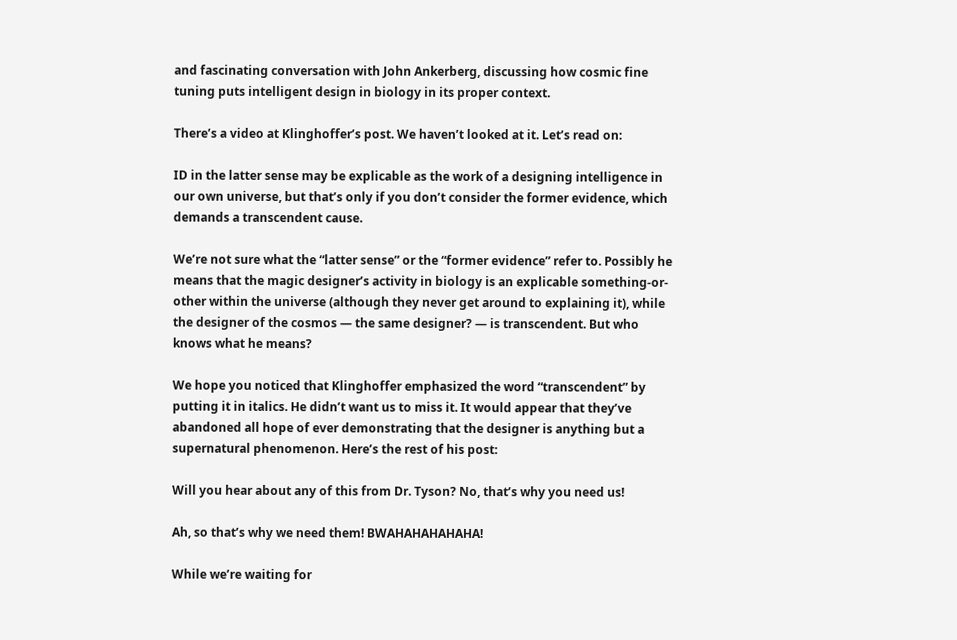and fascinating conversation with John Ankerberg, discussing how cosmic fine tuning puts intelligent design in biology in its proper context.

There’s a video at Klinghoffer’s post. We haven’t looked at it. Let’s read on:

ID in the latter sense may be explicable as the work of a designing intelligence in our own universe, but that’s only if you don’t consider the former evidence, which demands a transcendent cause.

We’re not sure what the “latter sense” or the “former evidence” refer to. Possibly he means that the magic designer’s activity in biology is an explicable something-or-other within the universe (although they never get around to explaining it), while the designer of the cosmos — the same designer? — is transcendent. But who knows what he means?

We hope you noticed that Klinghoffer emphasized the word “transcendent” by putting it in italics. He didn’t want us to miss it. It would appear that they’ve abandoned all hope of ever demonstrating that the designer is anything but a supernatural phenomenon. Here’s the rest of his post:

Will you hear about any of this from Dr. Tyson? No, that’s why you need us!

Ah, so that’s why we need them! BWAHAHAHAHAHA!

While we’re waiting for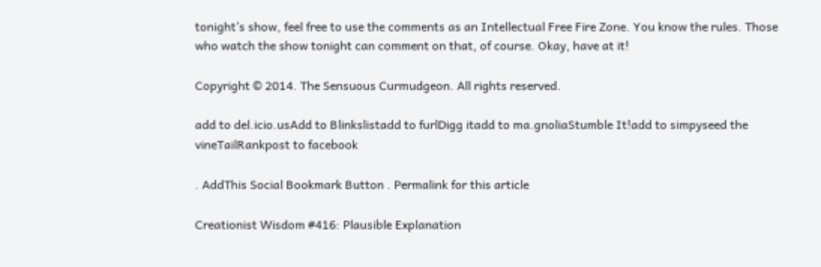tonight’s show, feel free to use the comments as an Intellectual Free Fire Zone. You know the rules. Those who watch the show tonight can comment on that, of course. Okay, have at it!

Copyright © 2014. The Sensuous Curmudgeon. All rights reserved.

add to del.icio.usAdd to Blinkslistadd to furlDigg itadd to ma.gnoliaStumble It!add to simpyseed the vineTailRankpost to facebook

. AddThis Social Bookmark Button . Permalink for this article

Creationist Wisdom #416: Plausible Explanation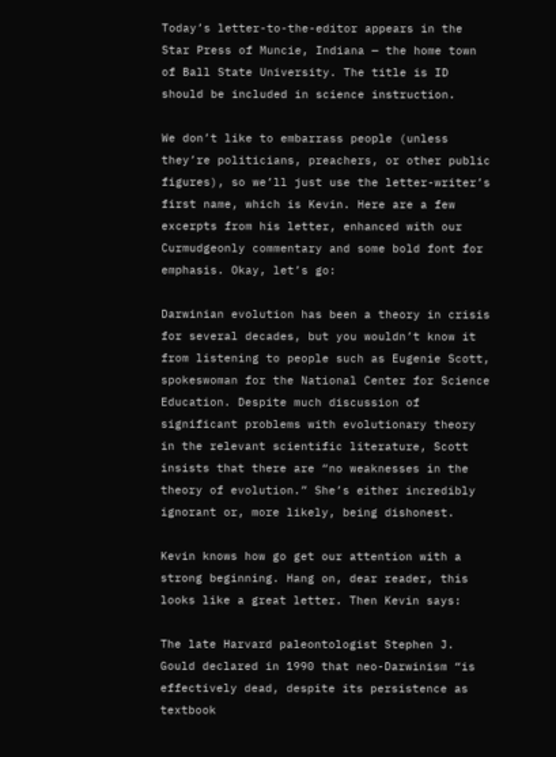Today’s letter-to-the-editor appears in the Star Press of Muncie, Indiana — the home town of Ball State University. The title is ID should be included in science instruction.

We don’t like to embarrass people (unless they’re politicians, preachers, or other public figures), so we’ll just use the letter-writer’s first name, which is Kevin. Here are a few excerpts from his letter, enhanced with our Curmudgeonly commentary and some bold font for emphasis. Okay, let’s go:

Darwinian evolution has been a theory in crisis for several decades, but you wouldn’t know it from listening to people such as Eugenie Scott, spokeswoman for the National Center for Science Education. Despite much discussion of significant problems with evolutionary theory in the relevant scientific literature, Scott insists that there are “no weaknesses in the theory of evolution.” She’s either incredibly ignorant or, more likely, being dishonest.

Kevin knows how go get our attention with a strong beginning. Hang on, dear reader, this looks like a great letter. Then Kevin says:

The late Harvard paleontologist Stephen J. Gould declared in 1990 that neo-Darwinism “is effectively dead, despite its persistence as textbook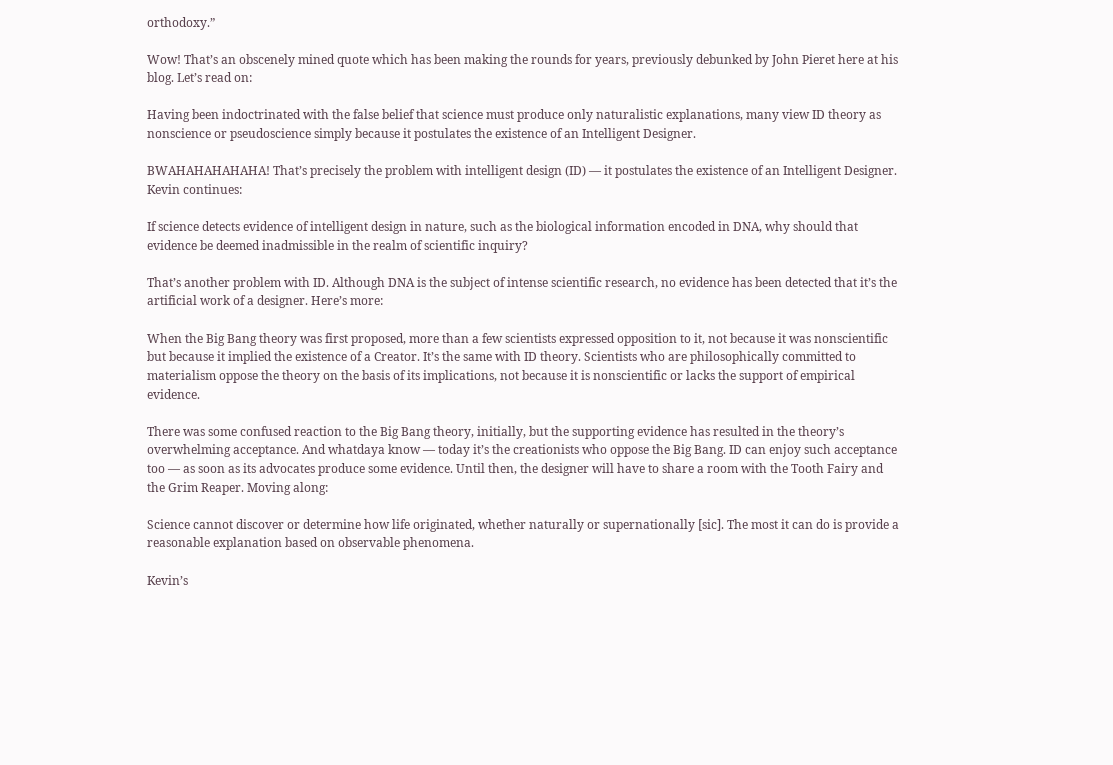orthodoxy.”

Wow! That’s an obscenely mined quote which has been making the rounds for years, previously debunked by John Pieret here at his blog. Let’s read on:

Having been indoctrinated with the false belief that science must produce only naturalistic explanations, many view ID theory as nonscience or pseudoscience simply because it postulates the existence of an Intelligent Designer.

BWAHAHAHAHAHA! That’s precisely the problem with intelligent design (ID) — it postulates the existence of an Intelligent Designer. Kevin continues:

If science detects evidence of intelligent design in nature, such as the biological information encoded in DNA, why should that evidence be deemed inadmissible in the realm of scientific inquiry?

That’s another problem with ID. Although DNA is the subject of intense scientific research, no evidence has been detected that it’s the artificial work of a designer. Here’s more:

When the Big Bang theory was first proposed, more than a few scientists expressed opposition to it, not because it was nonscientific but because it implied the existence of a Creator. It’s the same with ID theory. Scientists who are philosophically committed to materialism oppose the theory on the basis of its implications, not because it is nonscientific or lacks the support of empirical evidence.

There was some confused reaction to the Big Bang theory, initially, but the supporting evidence has resulted in the theory’s overwhelming acceptance. And whatdaya know — today it’s the creationists who oppose the Big Bang. ID can enjoy such acceptance too — as soon as its advocates produce some evidence. Until then, the designer will have to share a room with the Tooth Fairy and the Grim Reaper. Moving along:

Science cannot discover or determine how life originated, whether naturally or supernationally [sic]. The most it can do is provide a reasonable explanation based on observable phenomena.

Kevin’s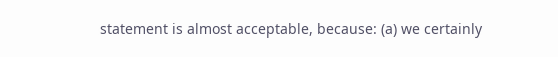statement is almost acceptable, because: (a) we certainly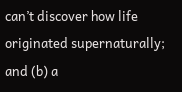can’t discover how life originated supernaturally; and (b) a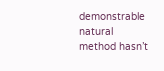demonstrable natural method hasn’t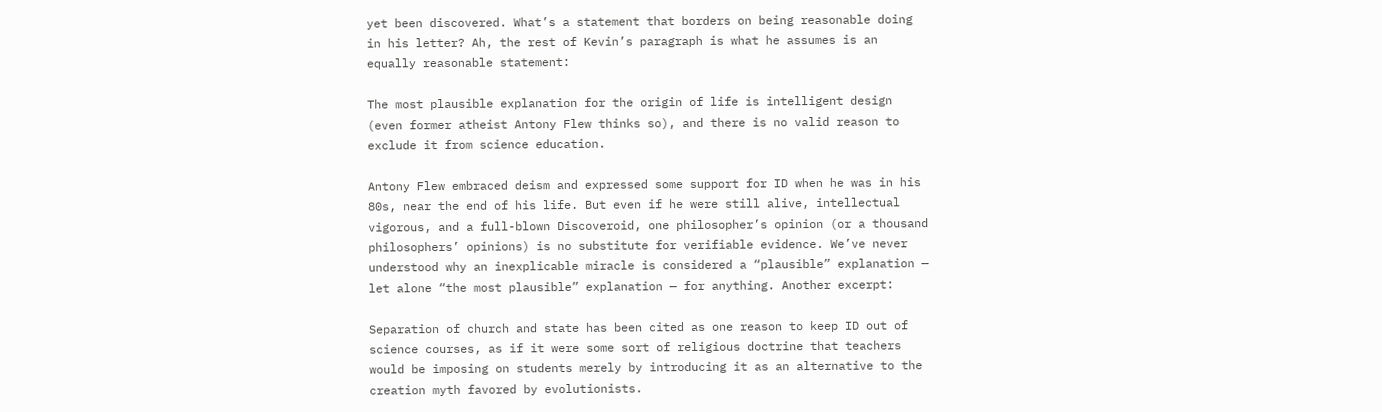yet been discovered. What’s a statement that borders on being reasonable doing in his letter? Ah, the rest of Kevin’s paragraph is what he assumes is an equally reasonable statement:

The most plausible explanation for the origin of life is intelligent design (even former atheist Antony Flew thinks so), and there is no valid reason to exclude it from science education.

Antony Flew embraced deism and expressed some support for ID when he was in his 80s, near the end of his life. But even if he were still alive, intellectual vigorous, and a full-blown Discoveroid, one philosopher’s opinion (or a thousand philosophers’ opinions) is no substitute for verifiable evidence. We’ve never understood why an inexplicable miracle is considered a “plausible” explanation — let alone “the most plausible” explanation — for anything. Another excerpt:

Separation of church and state has been cited as one reason to keep ID out of science courses, as if it were some sort of religious doctrine that teachers would be imposing on students merely by introducing it as an alternative to the creation myth favored by evolutionists.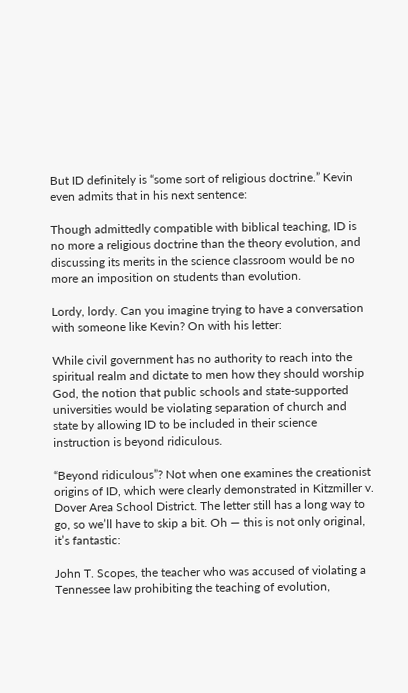But ID definitely is “some sort of religious doctrine.” Kevin even admits that in his next sentence:

Though admittedly compatible with biblical teaching, ID is no more a religious doctrine than the theory evolution, and discussing its merits in the science classroom would be no more an imposition on students than evolution.

Lordy, lordy. Can you imagine trying to have a conversation with someone like Kevin? On with his letter:

While civil government has no authority to reach into the spiritual realm and dictate to men how they should worship God, the notion that public schools and state-supported universities would be violating separation of church and state by allowing ID to be included in their science instruction is beyond ridiculous.

“Beyond ridiculous”? Not when one examines the creationist origins of ID, which were clearly demonstrated in Kitzmiller v. Dover Area School District. The letter still has a long way to go, so we’ll have to skip a bit. Oh — this is not only original, it’s fantastic:

John T. Scopes, the teacher who was accused of violating a Tennessee law prohibiting the teaching of evolution,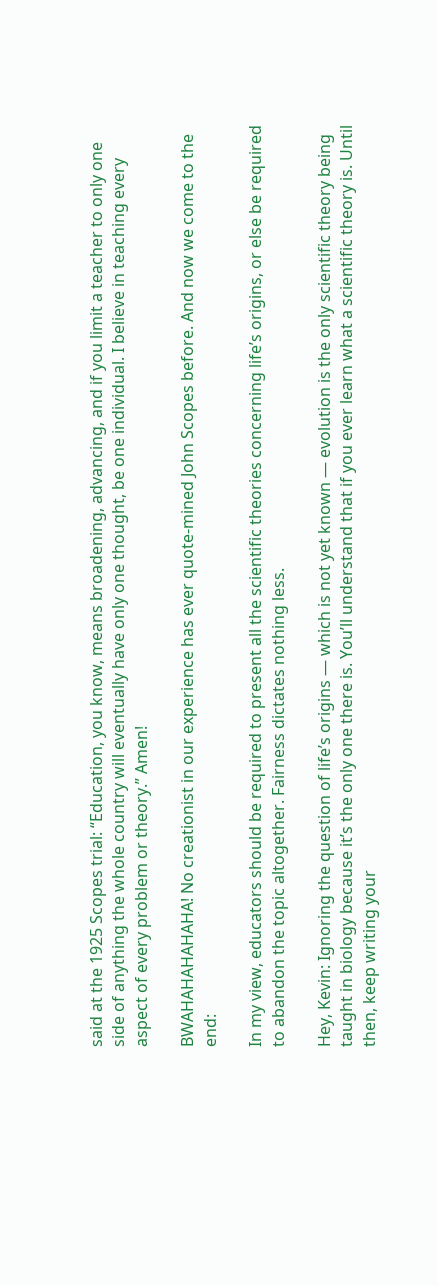said at the 1925 Scopes trial: “Education, you know, means broadening, advancing, and if you limit a teacher to only one side of anything the whole country will eventually have only one thought, be one individual. I believe in teaching every aspect of every problem or theory.” Amen!

BWAHAHAHAHAHA! No creationist in our experience has ever quote-mined John Scopes before. And now we come to the end:

In my view, educators should be required to present all the scientific theories concerning life’s origins, or else be required to abandon the topic altogether. Fairness dictates nothing less.

Hey, Kevin: Ignoring the question of life’s origins — which is not yet known — evolution is the only scientific theory being taught in biology because it’s the only one there is. You’ll understand that if you ever learn what a scientific theory is. Until then, keep writing your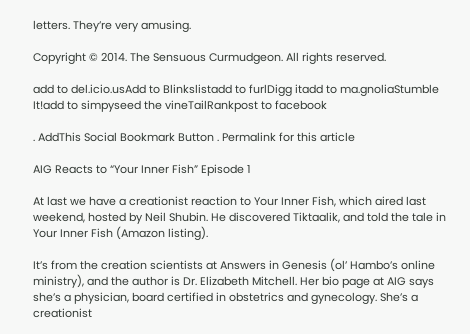letters. They’re very amusing.

Copyright © 2014. The Sensuous Curmudgeon. All rights reserved.

add to del.icio.usAdd to Blinkslistadd to furlDigg itadd to ma.gnoliaStumble It!add to simpyseed the vineTailRankpost to facebook

. AddThis Social Bookmark Button . Permalink for this article

AIG Reacts to “Your Inner Fish” Episode 1

At last we have a creationist reaction to Your Inner Fish, which aired last weekend, hosted by Neil Shubin. He discovered Tiktaalik, and told the tale in Your Inner Fish (Amazon listing).

It’s from the creation scientists at Answers in Genesis (ol’ Hambo’s online ministry), and the author is Dr. Elizabeth Mitchell. Her bio page at AIG says she’s a physician, board certified in obstetrics and gynecology. She’s a creationist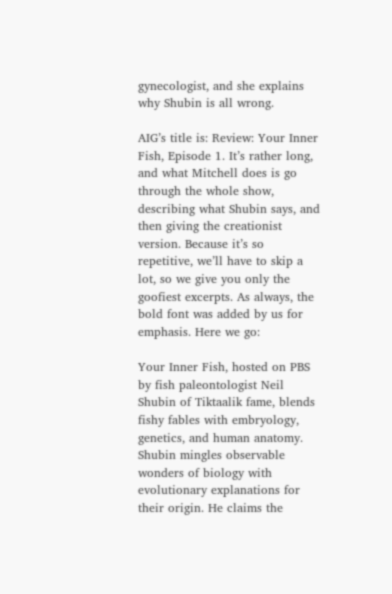gynecologist, and she explains why Shubin is all wrong.

AIG’s title is: Review: Your Inner Fish, Episode 1. It’s rather long, and what Mitchell does is go through the whole show, describing what Shubin says, and then giving the creationist version. Because it’s so repetitive, we’ll have to skip a lot, so we give you only the goofiest excerpts. As always, the bold font was added by us for emphasis. Here we go:

Your Inner Fish, hosted on PBS by fish paleontologist Neil Shubin of Tiktaalik fame, blends fishy fables with embryology, genetics, and human anatomy. Shubin mingles observable wonders of biology with evolutionary explanations for their origin. He claims the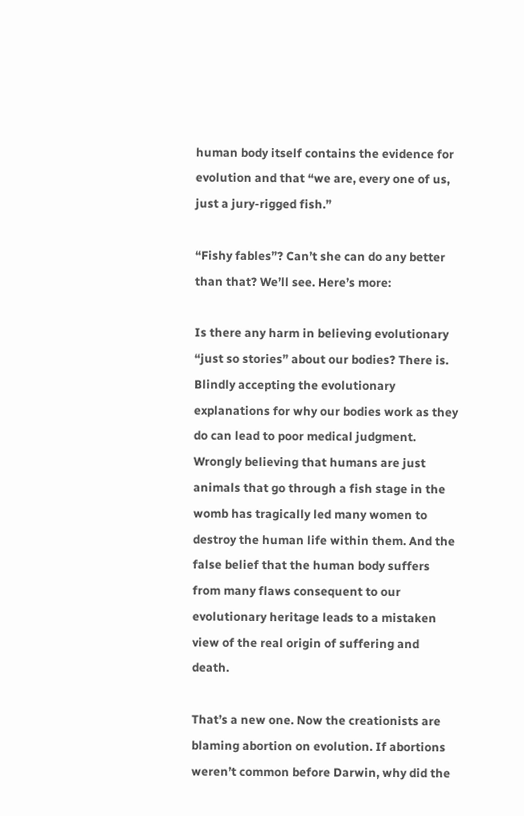human body itself contains the evidence for evolution and that “we are, every one of us, just a jury-rigged fish.”

“Fishy fables”? Can’t she can do any better than that? We’ll see. Here’s more:

Is there any harm in believing evolutionary “just so stories” about our bodies? There is. Blindly accepting the evolutionary explanations for why our bodies work as they do can lead to poor medical judgment. Wrongly believing that humans are just animals that go through a fish stage in the womb has tragically led many women to destroy the human life within them. And the false belief that the human body suffers from many flaws consequent to our evolutionary heritage leads to a mistaken view of the real origin of suffering and death.

That’s a new one. Now the creationists are blaming abortion on evolution. If abortions weren’t common before Darwin, why did the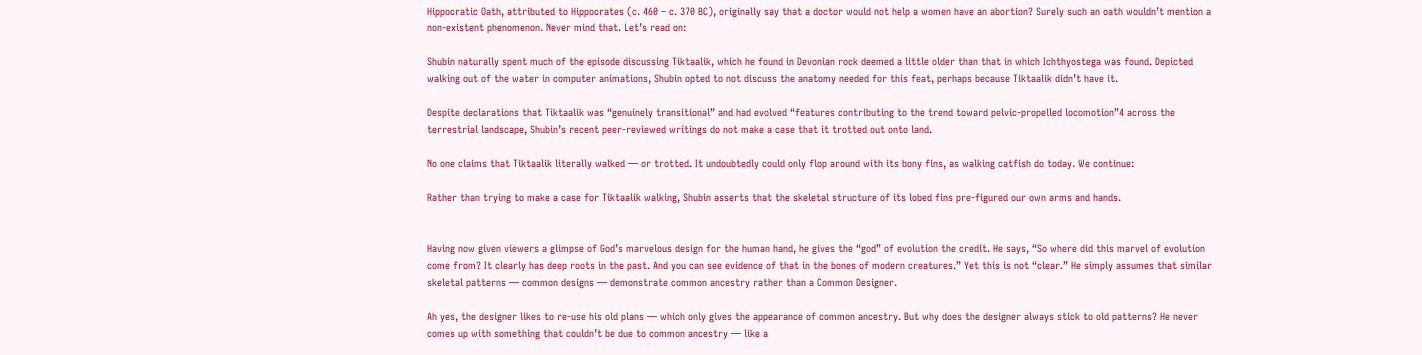Hippocratic Oath, attributed to Hippocrates (c. 460 – c. 370 BC), originally say that a doctor would not help a women have an abortion? Surely such an oath wouldn’t mention a non-existent phenomenon. Never mind that. Let’s read on:

Shubin naturally spent much of the episode discussing Tiktaalik, which he found in Devonian rock deemed a little older than that in which Ichthyostega was found. Depicted walking out of the water in computer animations, Shubin opted to not discuss the anatomy needed for this feat, perhaps because Tiktaalik didn’t have it.

Despite declarations that Tiktaalik was “genuinely transitional” and had evolved “features contributing to the trend toward pelvic-propelled locomotion”4 across the terrestrial landscape, Shubin’s recent peer-reviewed writings do not make a case that it trotted out onto land.

No one claims that Tiktaalik literally walked — or trotted. It undoubtedly could only flop around with its bony fins, as walking catfish do today. We continue:

Rather than trying to make a case for Tiktaalik walking, Shubin asserts that the skeletal structure of its lobed fins pre-figured our own arms and hands.


Having now given viewers a glimpse of God’s marvelous design for the human hand, he gives the “god” of evolution the credit. He says, “So where did this marvel of evolution come from? It clearly has deep roots in the past. And you can see evidence of that in the bones of modern creatures.” Yet this is not “clear.” He simply assumes that similar skeletal patterns — common designs — demonstrate common ancestry rather than a Common Designer.

Ah yes, the designer likes to re-use his old plans — which only gives the appearance of common ancestry. But why does the designer always stick to old patterns? He never comes up with something that couldn’t be due to common ancestry — like a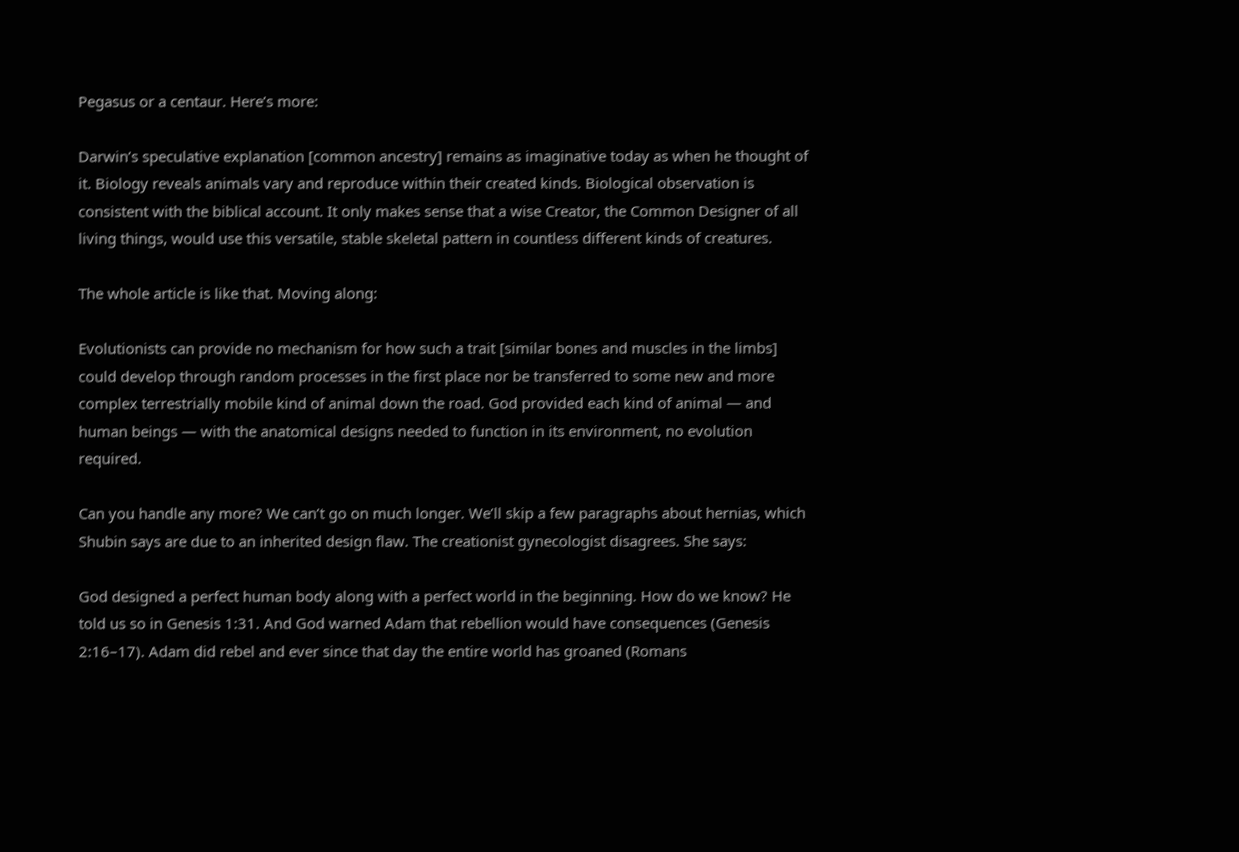Pegasus or a centaur. Here’s more:

Darwin’s speculative explanation [common ancestry] remains as imaginative today as when he thought of it. Biology reveals animals vary and reproduce within their created kinds. Biological observation is consistent with the biblical account. It only makes sense that a wise Creator, the Common Designer of all living things, would use this versatile, stable skeletal pattern in countless different kinds of creatures.

The whole article is like that. Moving along:

Evolutionists can provide no mechanism for how such a trait [similar bones and muscles in the limbs] could develop through random processes in the first place nor be transferred to some new and more complex terrestrially mobile kind of animal down the road. God provided each kind of animal — and human beings — with the anatomical designs needed to function in its environment, no evolution required.

Can you handle any more? We can’t go on much longer. We’ll skip a few paragraphs about hernias, which Shubin says are due to an inherited design flaw. The creationist gynecologist disagrees. She says:

God designed a perfect human body along with a perfect world in the beginning. How do we know? He told us so in Genesis 1:31. And God warned Adam that rebellion would have consequences (Genesis 2:16–17). Adam did rebel and ever since that day the entire world has groaned (Romans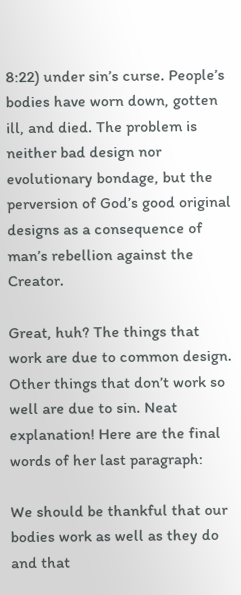8:22) under sin’s curse. People’s bodies have worn down, gotten ill, and died. The problem is neither bad design nor evolutionary bondage, but the perversion of God’s good original designs as a consequence of man’s rebellion against the Creator.

Great, huh? The things that work are due to common design. Other things that don’t work so well are due to sin. Neat explanation! Here are the final words of her last paragraph:

We should be thankful that our bodies work as well as they do and that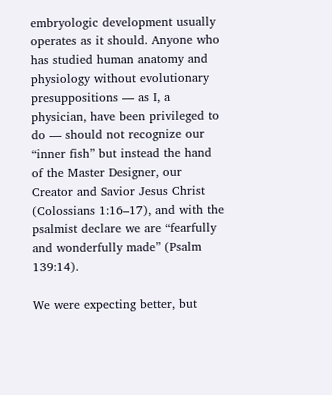embryologic development usually operates as it should. Anyone who has studied human anatomy and physiology without evolutionary presuppositions — as I, a physician, have been privileged to do — should not recognize our “inner fish” but instead the hand of the Master Designer, our Creator and Savior Jesus Christ (Colossians 1:16–17), and with the psalmist declare we are “fearfully and wonderfully made” (Psalm 139:14).

We were expecting better, but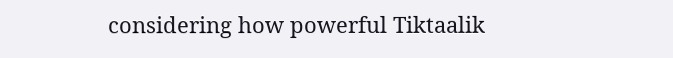considering how powerful Tiktaalik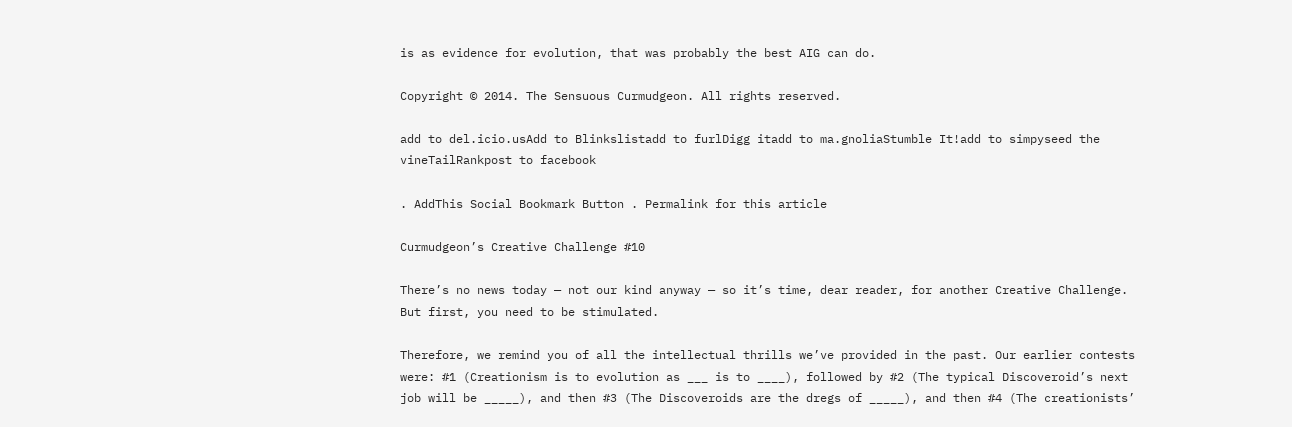is as evidence for evolution, that was probably the best AIG can do.

Copyright © 2014. The Sensuous Curmudgeon. All rights reserved.

add to del.icio.usAdd to Blinkslistadd to furlDigg itadd to ma.gnoliaStumble It!add to simpyseed the vineTailRankpost to facebook

. AddThis Social Bookmark Button . Permalink for this article

Curmudgeon’s Creative Challenge #10

There’s no news today — not our kind anyway — so it’s time, dear reader, for another Creative Challenge. But first, you need to be stimulated.

Therefore, we remind you of all the intellectual thrills we’ve provided in the past. Our earlier contests were: #1 (Creationism is to evolution as ___ is to ____), followed by #2 (The typical Discoveroid’s next job will be _____), and then #3 (The Discoveroids are the dregs of _____), and then #4 (The creationists’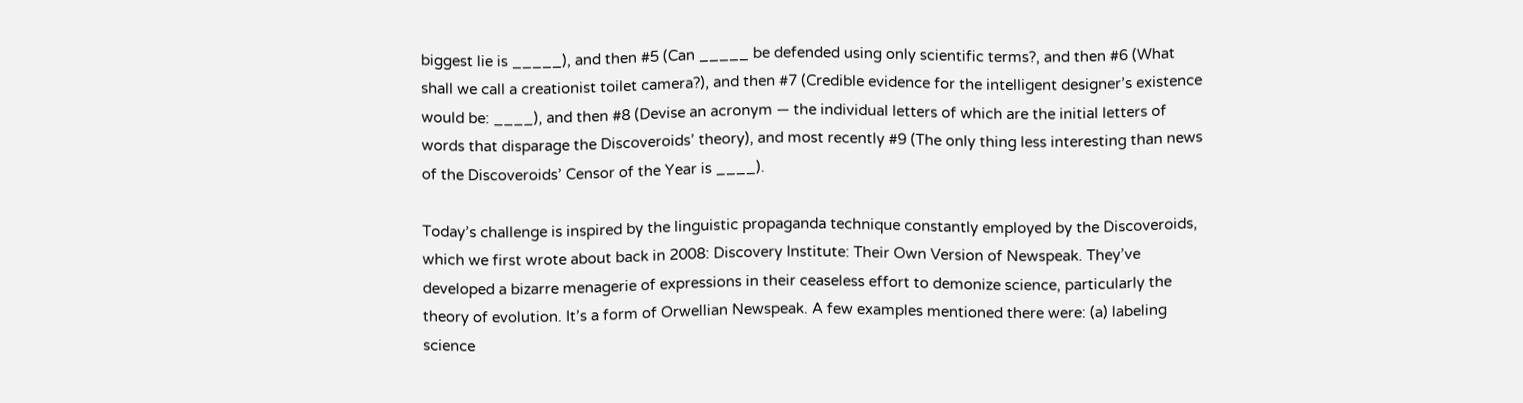biggest lie is _____), and then #5 (Can _____ be defended using only scientific terms?, and then #6 (What shall we call a creationist toilet camera?), and then #7 (Credible evidence for the intelligent designer’s existence would be: ____), and then #8 (Devise an acronym — the individual letters of which are the initial letters of words that disparage the Discoveroids’ theory), and most recently #9 (The only thing less interesting than news of the Discoveroids’ Censor of the Year is ____).

Today’s challenge is inspired by the linguistic propaganda technique constantly employed by the Discoveroids, which we first wrote about back in 2008: Discovery Institute: Their Own Version of Newspeak. They’ve developed a bizarre menagerie of expressions in their ceaseless effort to demonize science, particularly the theory of evolution. It’s a form of Orwellian Newspeak. A few examples mentioned there were: (a) labeling science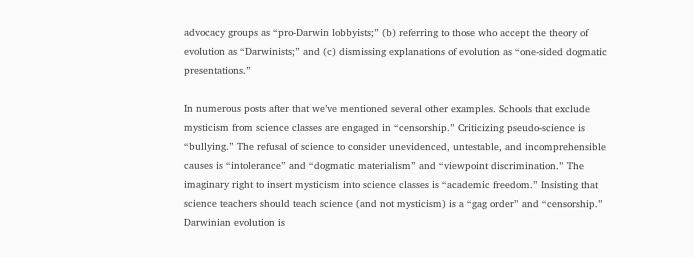advocacy groups as “pro-Darwin lobbyists;” (b) referring to those who accept the theory of evolution as “Darwinists;” and (c) dismissing explanations of evolution as “one-sided dogmatic presentations.”

In numerous posts after that we’ve mentioned several other examples. Schools that exclude mysticism from science classes are engaged in “censorship.” Criticizing pseudo-science is “bullying.” The refusal of science to consider unevidenced, untestable, and incomprehensible causes is “intolerance” and “dogmatic materialism” and “viewpoint discrimination.” The imaginary right to insert mysticism into science classes is “academic freedom.” Insisting that science teachers should teach science (and not mysticism) is a “gag order” and “censorship.” Darwinian evolution is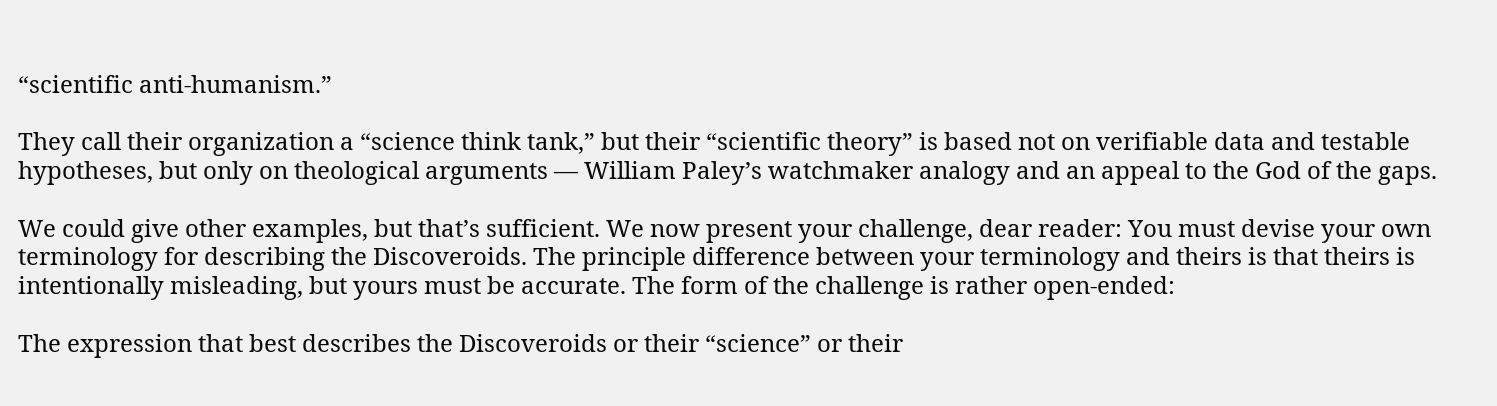“scientific anti-humanism.”

They call their organization a “science think tank,” but their “scientific theory” is based not on verifiable data and testable hypotheses, but only on theological arguments — William Paley’s watchmaker analogy and an appeal to the God of the gaps.

We could give other examples, but that’s sufficient. We now present your challenge, dear reader: You must devise your own terminology for describing the Discoveroids. The principle difference between your terminology and theirs is that theirs is intentionally misleading, but yours must be accurate. The form of the challenge is rather open-ended:

The expression that best describes the Discoveroids or their “science” or their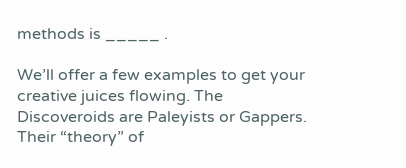methods is _____ .

We’ll offer a few examples to get your creative juices flowing. The Discoveroids are Paleyists or Gappers. Their “theory” of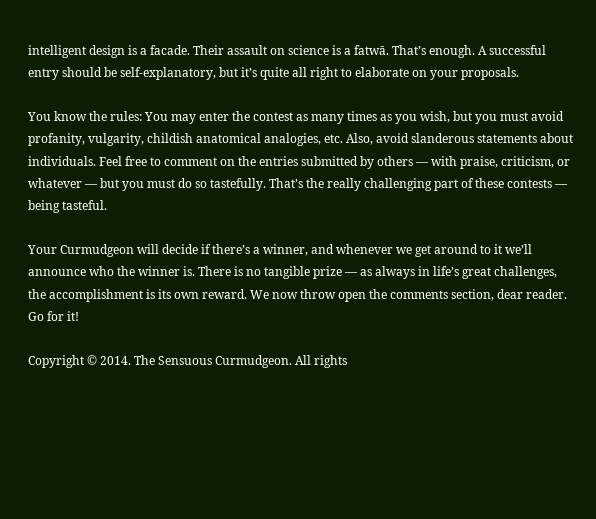intelligent design is a facade. Their assault on science is a fatwā. That’s enough. A successful entry should be self-explanatory, but it’s quite all right to elaborate on your proposals.

You know the rules: You may enter the contest as many times as you wish, but you must avoid profanity, vulgarity, childish anatomical analogies, etc. Also, avoid slanderous statements about individuals. Feel free to comment on the entries submitted by others — with praise, criticism, or whatever — but you must do so tastefully. That’s the really challenging part of these contests — being tasteful.

Your Curmudgeon will decide if there’s a winner, and whenever we get around to it we’ll announce who the winner is. There is no tangible prize — as always in life’s great challenges, the accomplishment is its own reward. We now throw open the comments section, dear reader. Go for it!

Copyright © 2014. The Sensuous Curmudgeon. All rights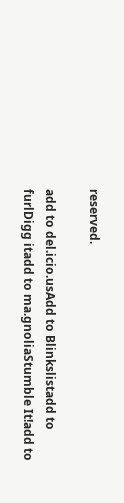reserved.

add to del.icio.usAdd to Blinkslistadd to furlDigg itadd to ma.gnoliaStumble It!add to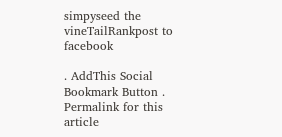simpyseed the vineTailRankpost to facebook

. AddThis Social Bookmark Button . Permalink for this article